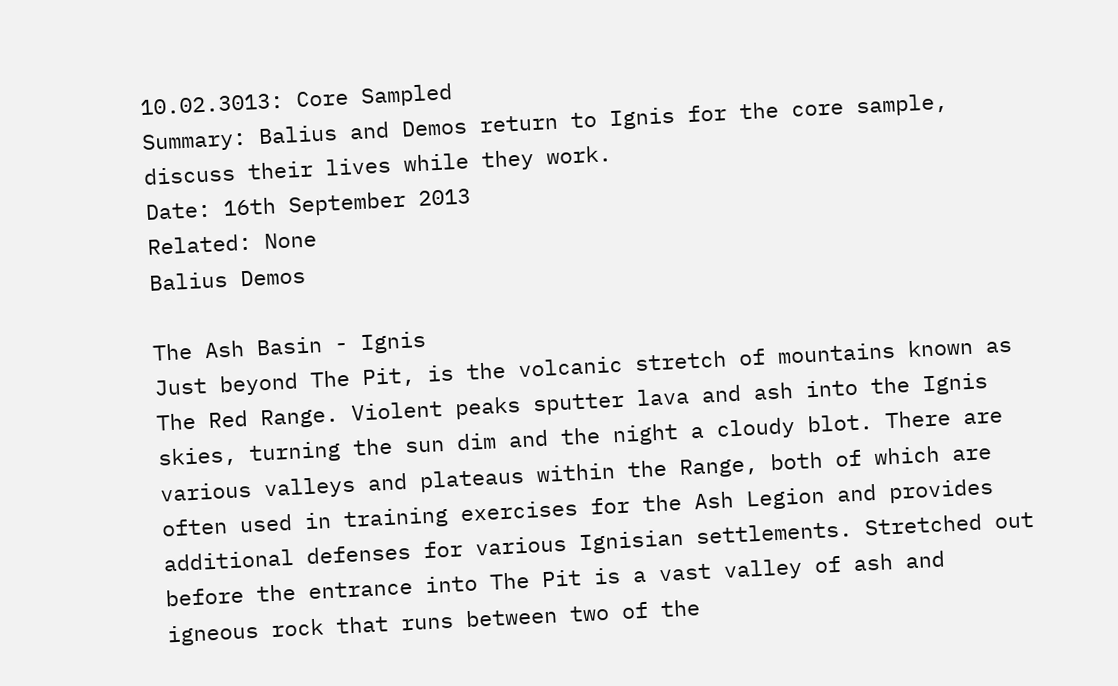10.02.3013: Core Sampled
Summary: Balius and Demos return to Ignis for the core sample, discuss their lives while they work.
Date: 16th September 2013
Related: None
Balius Demos

The Ash Basin - Ignis
Just beyond The Pit, is the volcanic stretch of mountains known as The Red Range. Violent peaks sputter lava and ash into the Ignis skies, turning the sun dim and the night a cloudy blot. There are various valleys and plateaus within the Range, both of which are often used in training exercises for the Ash Legion and provides additional defenses for various Ignisian settlements. Stretched out before the entrance into The Pit is a vast valley of ash and igneous rock that runs between two of the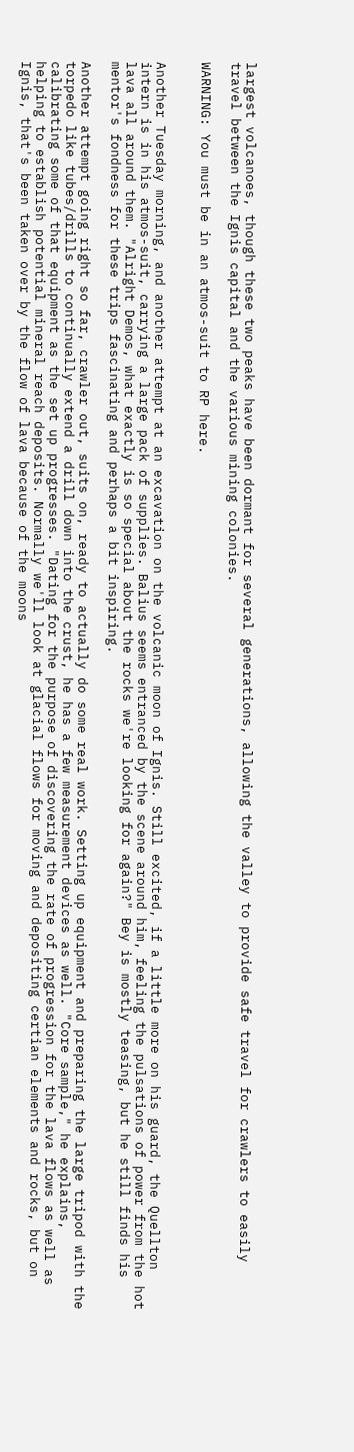largest volcanoes, though these two peaks have been dormant for several generations, allowing the valley to provide safe travel for crawlers to easily travel between the Ignis capital and the various mining colonies.

WARNING: You must be in an atmos-suit to RP here.


Another Tuesday morning, and another attempt at an excavation on the volcanic moon of Ignis. Still excited, if a little more on his guard, the Quellton intern is in his atmos-suit, carrying a large pack of supplies. Balius seems entranced by the scene around him, feeling the pulsations of power from the hot lava all around them. "Alright Demos, what exactly is so special about the rocks we're looking for again?" Bey is mostly teasing, but he still finds his mentor's fondness for these trips fascinating and perhaps a bit inspiring.

Another attempt going right so far, crawler out, suits on, ready to actually do some real work. Setting up equipment and preparing the large tripod with the torpedo like tubes/drills to continually extend a drill down into the crust, he has a few measurement devices as well. "Core sample," he explains, calibrating some of that equipment as the set up progresses. "Dating for the purpose of discovering the rate of progression for the lava flows as well as helping to establish potential mineral reach deposits. Normally we'll look at glacial flows for moving and depositing certian elements and rocks, but on Ignis, that's been taken over by the flow of lava because of the moons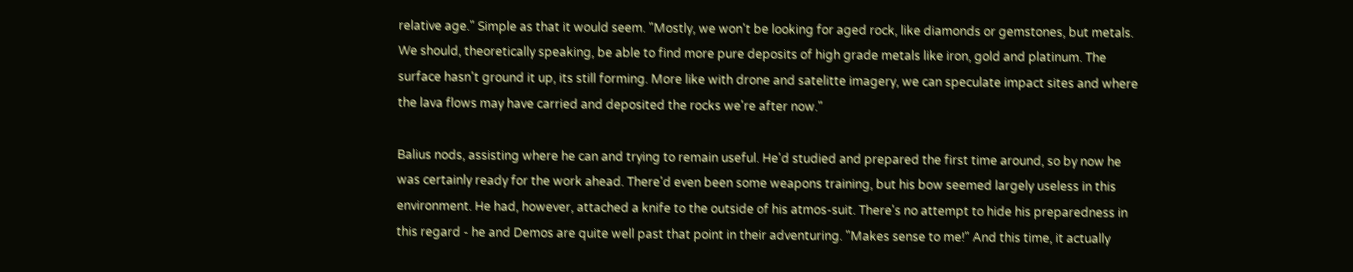relative age." Simple as that it would seem. "Mostly, we won't be looking for aged rock, like diamonds or gemstones, but metals. We should, theoretically speaking, be able to find more pure deposits of high grade metals like iron, gold and platinum. The surface hasn't ground it up, its still forming. More like with drone and satelitte imagery, we can speculate impact sites and where the lava flows may have carried and deposited the rocks we're after now."

Balius nods, assisting where he can and trying to remain useful. He'd studied and prepared the first time around, so by now he was certainly ready for the work ahead. There'd even been some weapons training, but his bow seemed largely useless in this environment. He had, however, attached a knife to the outside of his atmos-suit. There's no attempt to hide his preparedness in this regard - he and Demos are quite well past that point in their adventuring. "Makes sense to me!" And this time, it actually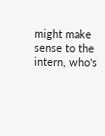might make sense to the intern, who's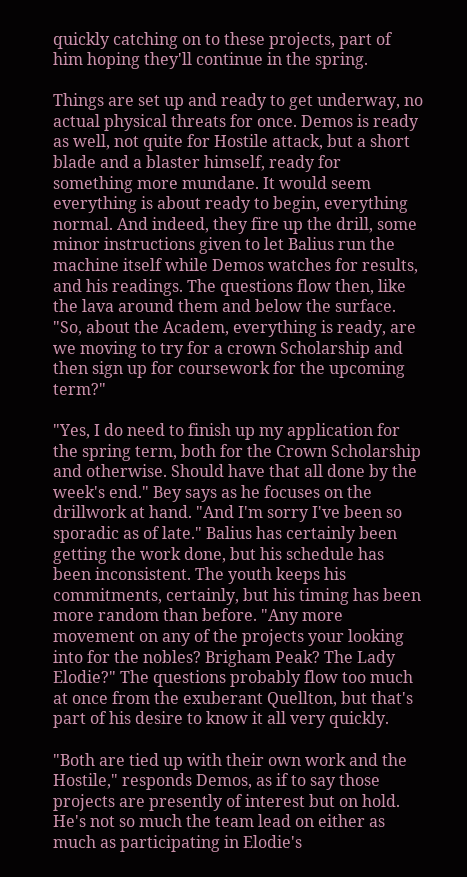quickly catching on to these projects, part of him hoping they'll continue in the spring.

Things are set up and ready to get underway, no actual physical threats for once. Demos is ready as well, not quite for Hostile attack, but a short blade and a blaster himself, ready for something more mundane. It would seem everything is about ready to begin, everything normal. And indeed, they fire up the drill, some minor instructions given to let Balius run the machine itself while Demos watches for results, and his readings. The questions flow then, like the lava around them and below the surface. "So, about the Academ, everything is ready, are we moving to try for a crown Scholarship and then sign up for coursework for the upcoming term?"

"Yes, I do need to finish up my application for the spring term, both for the Crown Scholarship and otherwise. Should have that all done by the week's end." Bey says as he focuses on the drillwork at hand. "And I'm sorry I've been so sporadic as of late." Balius has certainly been getting the work done, but his schedule has been inconsistent. The youth keeps his commitments, certainly, but his timing has been more random than before. "Any more movement on any of the projects your looking into for the nobles? Brigham Peak? The Lady Elodie?" The questions probably flow too much at once from the exuberant Quellton, but that's part of his desire to know it all very quickly.

"Both are tied up with their own work and the Hostile," responds Demos, as if to say those projects are presently of interest but on hold. He's not so much the team lead on either as much as participating in Elodie's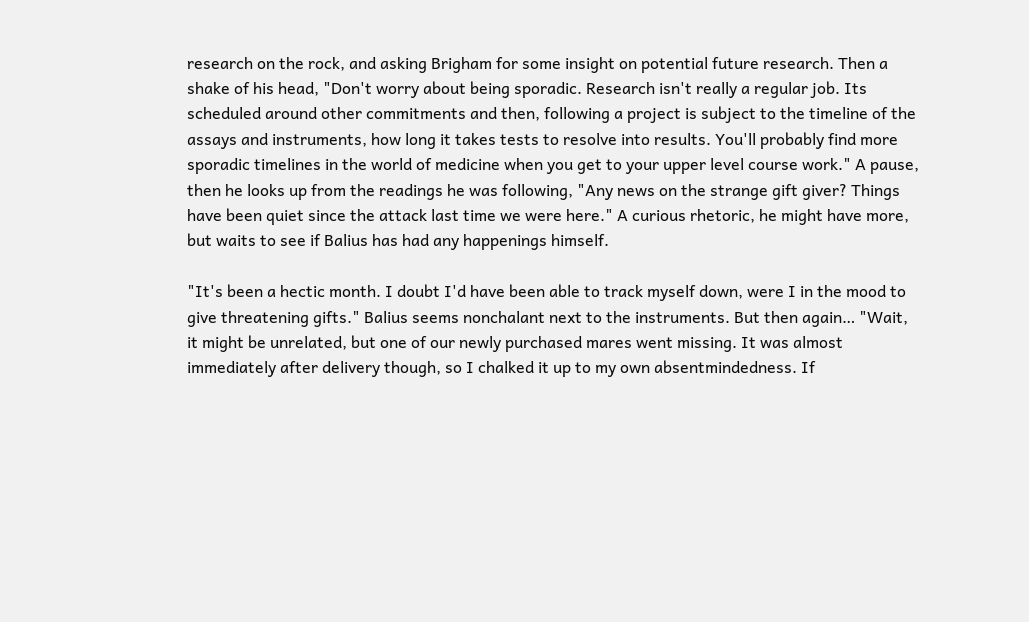research on the rock, and asking Brigham for some insight on potential future research. Then a shake of his head, "Don't worry about being sporadic. Research isn't really a regular job. Its scheduled around other commitments and then, following a project is subject to the timeline of the assays and instruments, how long it takes tests to resolve into results. You'll probably find more sporadic timelines in the world of medicine when you get to your upper level course work." A pause, then he looks up from the readings he was following, "Any news on the strange gift giver? Things have been quiet since the attack last time we were here." A curious rhetoric, he might have more, but waits to see if Balius has had any happenings himself.

"It's been a hectic month. I doubt I'd have been able to track myself down, were I in the mood to give threatening gifts." Balius seems nonchalant next to the instruments. But then again… "Wait, it might be unrelated, but one of our newly purchased mares went missing. It was almost immediately after delivery though, so I chalked it up to my own absentmindedness. If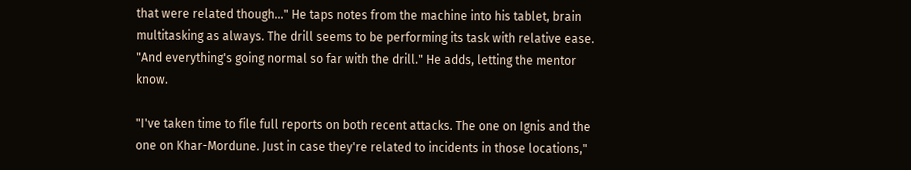that were related though…" He taps notes from the machine into his tablet, brain multitasking as always. The drill seems to be performing its task with relative ease. "And everything's going normal so far with the drill." He adds, letting the mentor know.

"I've taken time to file full reports on both recent attacks. The one on Ignis and the one on Khar-Mordune. Just in case they're related to incidents in those locations,"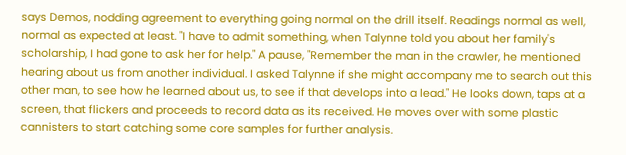says Demos, nodding agreement to everything going normal on the drill itself. Readings normal as well, normal as expected at least. "I have to admit something, when Talynne told you about her family's scholarship, I had gone to ask her for help." A pause, "Remember the man in the crawler, he mentioned hearing about us from another individual. I asked Talynne if she might accompany me to search out this other man, to see how he learned about us, to see if that develops into a lead." He looks down, taps at a screen, that flickers and proceeds to record data as its received. He moves over with some plastic cannisters to start catching some core samples for further analysis.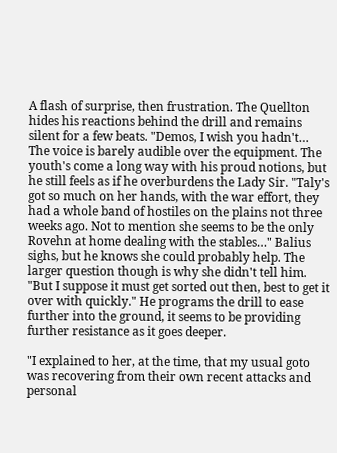A flash of surprise, then frustration. The Quellton hides his reactions behind the drill and remains silent for a few beats. "Demos, I wish you hadn't… The voice is barely audible over the equipment. The youth's come a long way with his proud notions, but he still feels as if he overburdens the Lady Sir. "Taly's got so much on her hands, with the war effort, they had a whole band of hostiles on the plains not three weeks ago. Not to mention she seems to be the only Rovehn at home dealing with the stables…" Balius sighs, but he knows she could probably help. The larger question though is why she didn't tell him. "But I suppose it must get sorted out then, best to get it over with quickly." He programs the drill to ease further into the ground, it seems to be providing further resistance as it goes deeper.

"I explained to her, at the time, that my usual goto was recovering from their own recent attacks and personal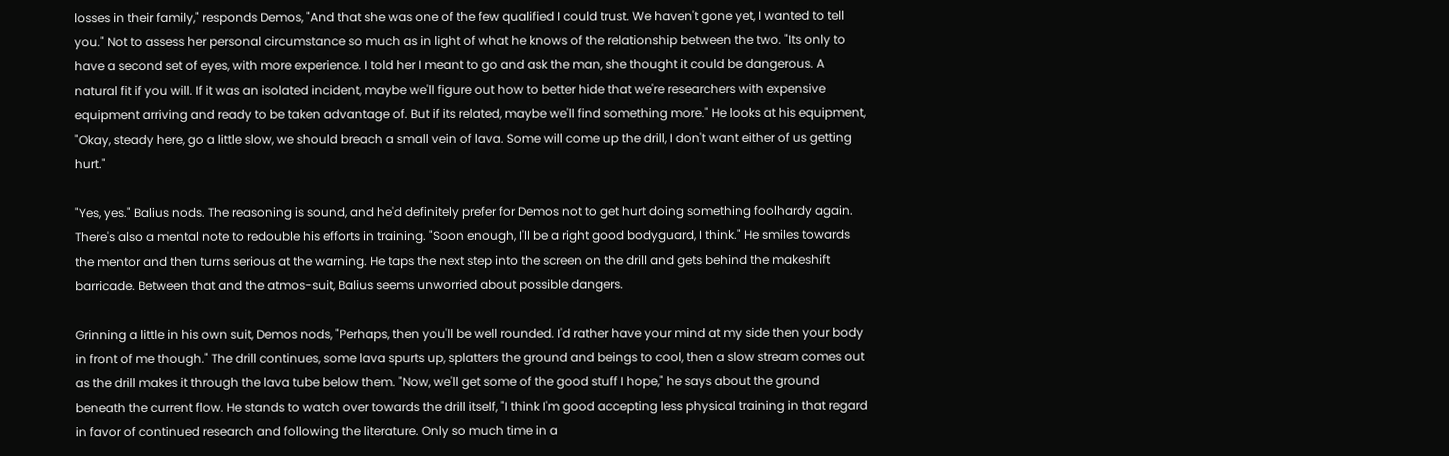losses in their family," responds Demos, "And that she was one of the few qualified I could trust. We haven't gone yet, I wanted to tell you." Not to assess her personal circumstance so much as in light of what he knows of the relationship between the two. "Its only to have a second set of eyes, with more experience. I told her I meant to go and ask the man, she thought it could be dangerous. A natural fit if you will. If it was an isolated incident, maybe we'll figure out how to better hide that we're researchers with expensive equipment arriving and ready to be taken advantage of. But if its related, maybe we'll find something more." He looks at his equipment, "Okay, steady here, go a little slow, we should breach a small vein of lava. Some will come up the drill, I don't want either of us getting hurt."

"Yes, yes." Balius nods. The reasoning is sound, and he'd definitely prefer for Demos not to get hurt doing something foolhardy again. There's also a mental note to redouble his efforts in training. "Soon enough, I'll be a right good bodyguard, I think." He smiles towards the mentor and then turns serious at the warning. He taps the next step into the screen on the drill and gets behind the makeshift barricade. Between that and the atmos-suit, Balius seems unworried about possible dangers.

Grinning a little in his own suit, Demos nods, "Perhaps, then you'll be well rounded. I'd rather have your mind at my side then your body in front of me though." The drill continues, some lava spurts up, splatters the ground and beings to cool, then a slow stream comes out as the drill makes it through the lava tube below them. "Now, we'll get some of the good stuff I hope," he says about the ground beneath the current flow. He stands to watch over towards the drill itself, "I think I'm good accepting less physical training in that regard in favor of continued research and following the literature. Only so much time in a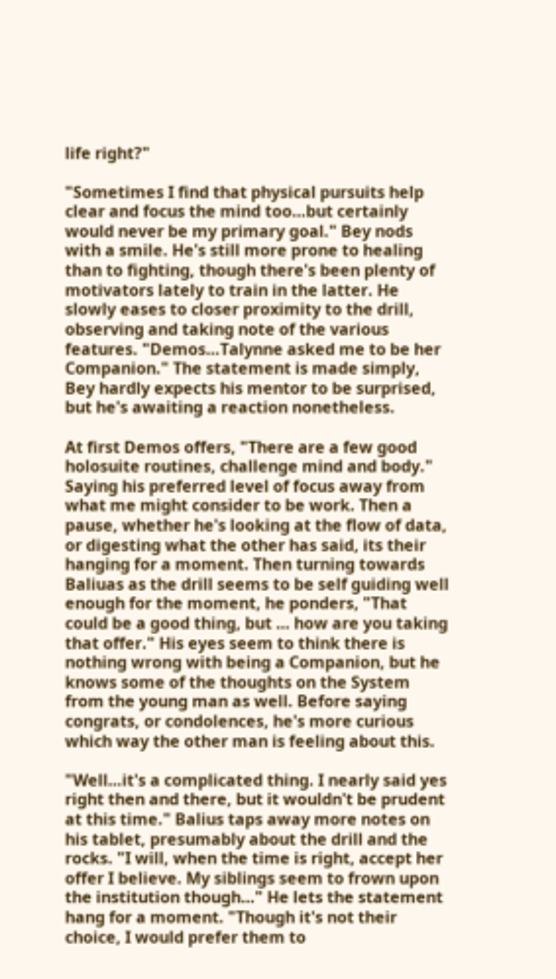life right?"

"Sometimes I find that physical pursuits help clear and focus the mind too…but certainly would never be my primary goal." Bey nods with a smile. He's still more prone to healing than to fighting, though there's been plenty of motivators lately to train in the latter. He slowly eases to closer proximity to the drill, observing and taking note of the various features. "Demos…Talynne asked me to be her Companion." The statement is made simply, Bey hardly expects his mentor to be surprised, but he's awaiting a reaction nonetheless.

At first Demos offers, "There are a few good holosuite routines, challenge mind and body." Saying his preferred level of focus away from what me might consider to be work. Then a pause, whether he's looking at the flow of data, or digesting what the other has said, its their hanging for a moment. Then turning towards Baliuas as the drill seems to be self guiding well enough for the moment, he ponders, "That could be a good thing, but … how are you taking that offer." His eyes seem to think there is nothing wrong with being a Companion, but he knows some of the thoughts on the System from the young man as well. Before saying congrats, or condolences, he's more curious which way the other man is feeling about this.

"Well…it's a complicated thing. I nearly said yes right then and there, but it wouldn't be prudent at this time." Balius taps away more notes on his tablet, presumably about the drill and the rocks. "I will, when the time is right, accept her offer I believe. My siblings seem to frown upon the institution though…" He lets the statement hang for a moment. "Though it's not their choice, I would prefer them to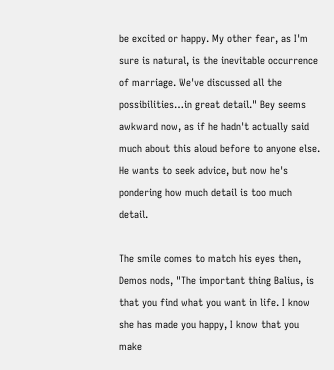be excited or happy. My other fear, as I'm sure is natural, is the inevitable occurrence of marriage. We've discussed all the possibilities…in great detail." Bey seems awkward now, as if he hadn't actually said much about this aloud before to anyone else. He wants to seek advice, but now he's pondering how much detail is too much detail.

The smile comes to match his eyes then, Demos nods, "The important thing Balius, is that you find what you want in life. I know she has made you happy, I know that you make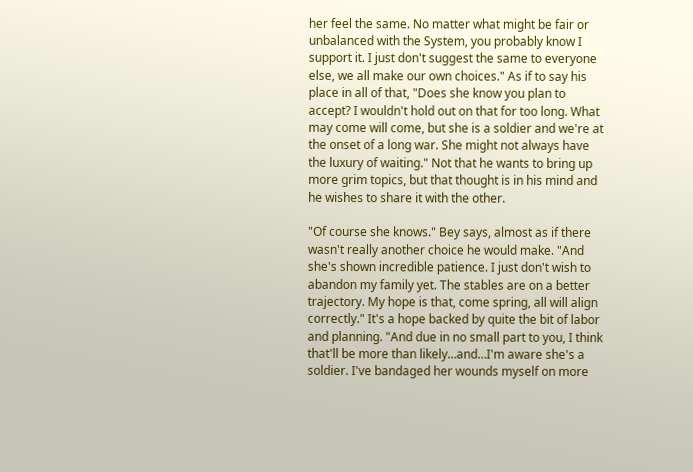her feel the same. No matter what might be fair or unbalanced with the System, you probably know I support it. I just don't suggest the same to everyone else, we all make our own choices." As if to say his place in all of that, "Does she know you plan to accept? I wouldn't hold out on that for too long. What may come will come, but she is a soldier and we're at the onset of a long war. She might not always have the luxury of waiting." Not that he wants to bring up more grim topics, but that thought is in his mind and he wishes to share it with the other.

"Of course she knows." Bey says, almost as if there wasn't really another choice he would make. "And she's shown incredible patience. I just don't wish to abandon my family yet. The stables are on a better trajectory. My hope is that, come spring, all will align correctly." It's a hope backed by quite the bit of labor and planning. "And due in no small part to you, I think that'll be more than likely…and…I'm aware she's a soldier. I've bandaged her wounds myself on more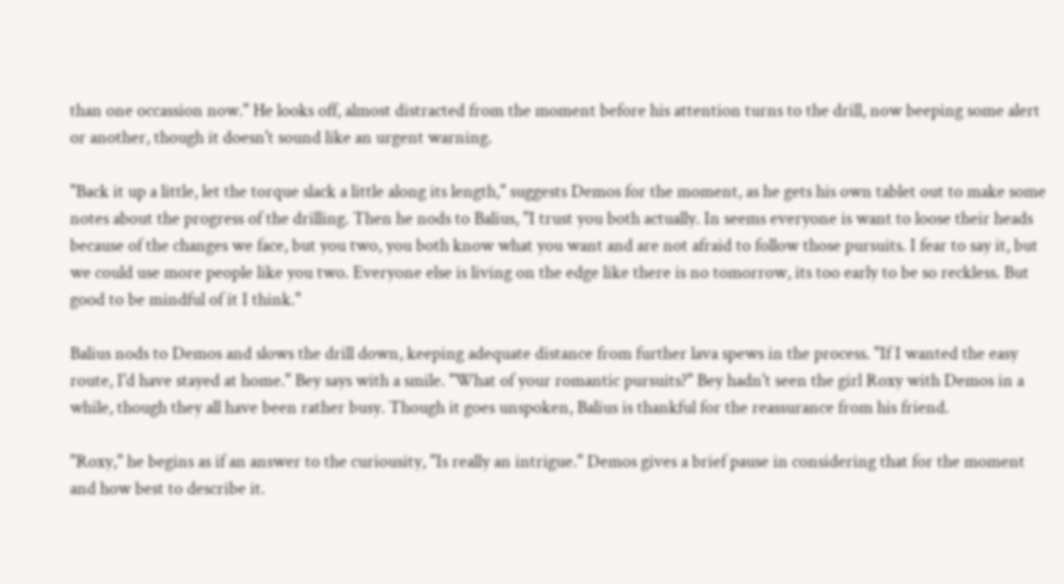than one occassion now." He looks off, almost distracted from the moment before his attention turns to the drill, now beeping some alert or another, though it doesn't sound like an urgent warning.

"Back it up a little, let the torque slack a little along its length," suggests Demos for the moment, as he gets his own tablet out to make some notes about the progress of the drilling. Then he nods to Balius, "I trust you both actually. In seems everyone is want to loose their heads because of the changes we face, but you two, you both know what you want and are not afraid to follow those pursuits. I fear to say it, but we could use more people like you two. Everyone else is living on the edge like there is no tomorrow, its too early to be so reckless. But good to be mindful of it I think."

Balius nods to Demos and slows the drill down, keeping adequate distance from further lava spews in the process. "If I wanted the easy route, I'd have stayed at home." Bey says with a smile. "What of your romantic pursuits?" Bey hadn't seen the girl Roxy with Demos in a while, though they all have been rather busy. Though it goes unspoken, Balius is thankful for the reassurance from his friend.

"Roxy," he begins as if an answer to the curiousity, "Is really an intrigue." Demos gives a brief pause in considering that for the moment and how best to describe it.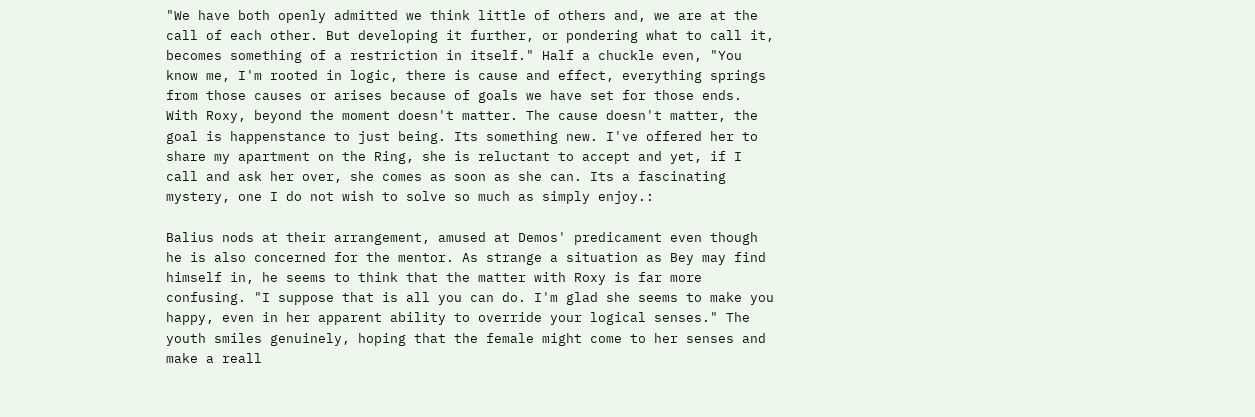"We have both openly admitted we think little of others and, we are at the call of each other. But developing it further, or pondering what to call it, becomes something of a restriction in itself." Half a chuckle even, "You know me, I'm rooted in logic, there is cause and effect, everything springs from those causes or arises because of goals we have set for those ends. With Roxy, beyond the moment doesn't matter. The cause doesn't matter, the goal is happenstance to just being. Its something new. I've offered her to share my apartment on the Ring, she is reluctant to accept and yet, if I call and ask her over, she comes as soon as she can. Its a fascinating mystery, one I do not wish to solve so much as simply enjoy.:

Balius nods at their arrangement, amused at Demos' predicament even though he is also concerned for the mentor. As strange a situation as Bey may find himself in, he seems to think that the matter with Roxy is far more confusing. "I suppose that is all you can do. I'm glad she seems to make you happy, even in her apparent ability to override your logical senses." The youth smiles genuinely, hoping that the female might come to her senses and make a reall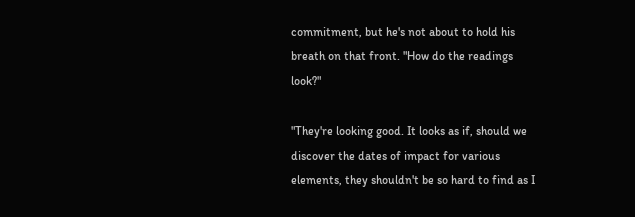commitment, but he's not about to hold his breath on that front. "How do the readings look?"

"They're looking good. It looks as if, should we discover the dates of impact for various elements, they shouldn't be so hard to find as I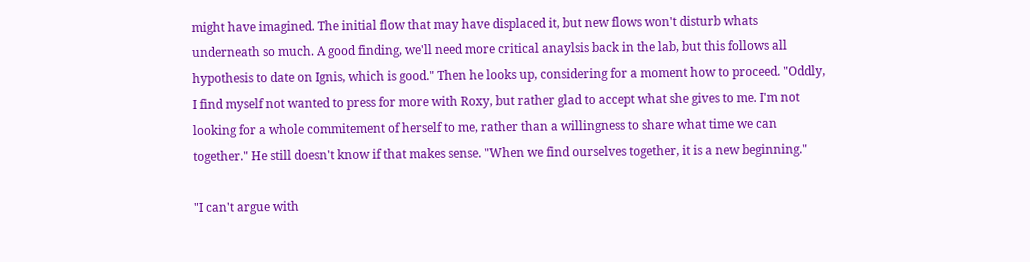might have imagined. The initial flow that may have displaced it, but new flows won't disturb whats underneath so much. A good finding, we'll need more critical anaylsis back in the lab, but this follows all hypothesis to date on Ignis, which is good." Then he looks up, considering for a moment how to proceed. "Oddly, I find myself not wanted to press for more with Roxy, but rather glad to accept what she gives to me. I'm not looking for a whole commitement of herself to me, rather than a willingness to share what time we can together." He still doesn't know if that makes sense. "When we find ourselves together, it is a new beginning."

"I can't argue with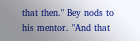that then." Bey nods to his mentor. "And that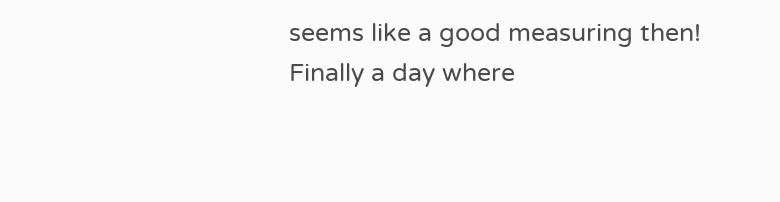seems like a good measuring then! Finally a day where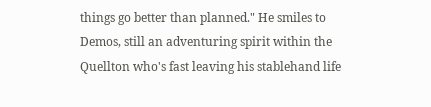things go better than planned." He smiles to Demos, still an adventuring spirit within the Quellton who's fast leaving his stablehand life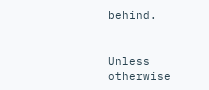behind.


Unless otherwise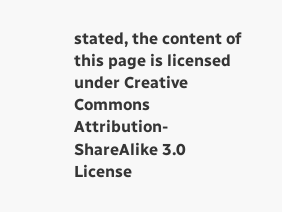stated, the content of this page is licensed under Creative Commons Attribution-ShareAlike 3.0 License